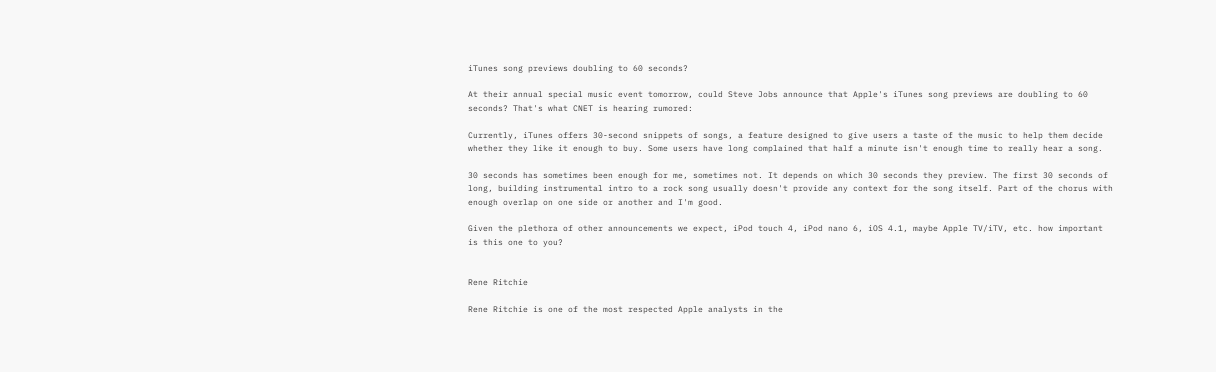iTunes song previews doubling to 60 seconds?

At their annual special music event tomorrow, could Steve Jobs announce that Apple's iTunes song previews are doubling to 60 seconds? That's what CNET is hearing rumored:

Currently, iTunes offers 30-second snippets of songs, a feature designed to give users a taste of the music to help them decide whether they like it enough to buy. Some users have long complained that half a minute isn't enough time to really hear a song.

30 seconds has sometimes been enough for me, sometimes not. It depends on which 30 seconds they preview. The first 30 seconds of long, building instrumental intro to a rock song usually doesn't provide any context for the song itself. Part of the chorus with enough overlap on one side or another and I'm good.

Given the plethora of other announcements we expect, iPod touch 4, iPod nano 6, iOS 4.1, maybe Apple TV/iTV, etc. how important is this one to you?


Rene Ritchie

Rene Ritchie is one of the most respected Apple analysts in the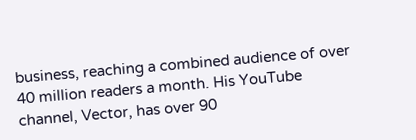business, reaching a combined audience of over 40 million readers a month. His YouTube channel, Vector, has over 90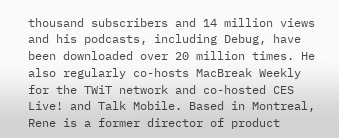thousand subscribers and 14 million views and his podcasts, including Debug, have been downloaded over 20 million times. He also regularly co-hosts MacBreak Weekly for the TWiT network and co-hosted CES Live! and Talk Mobile. Based in Montreal, Rene is a former director of product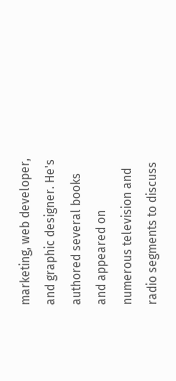marketing, web developer, and graphic designer. He's authored several books and appeared on numerous television and radio segments to discuss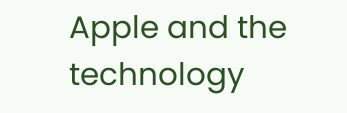Apple and the technology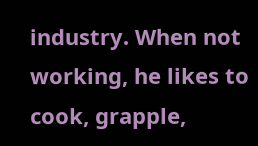industry. When not working, he likes to cook, grapple,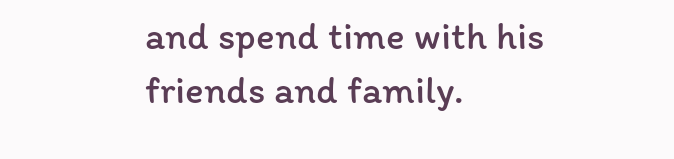and spend time with his friends and family.